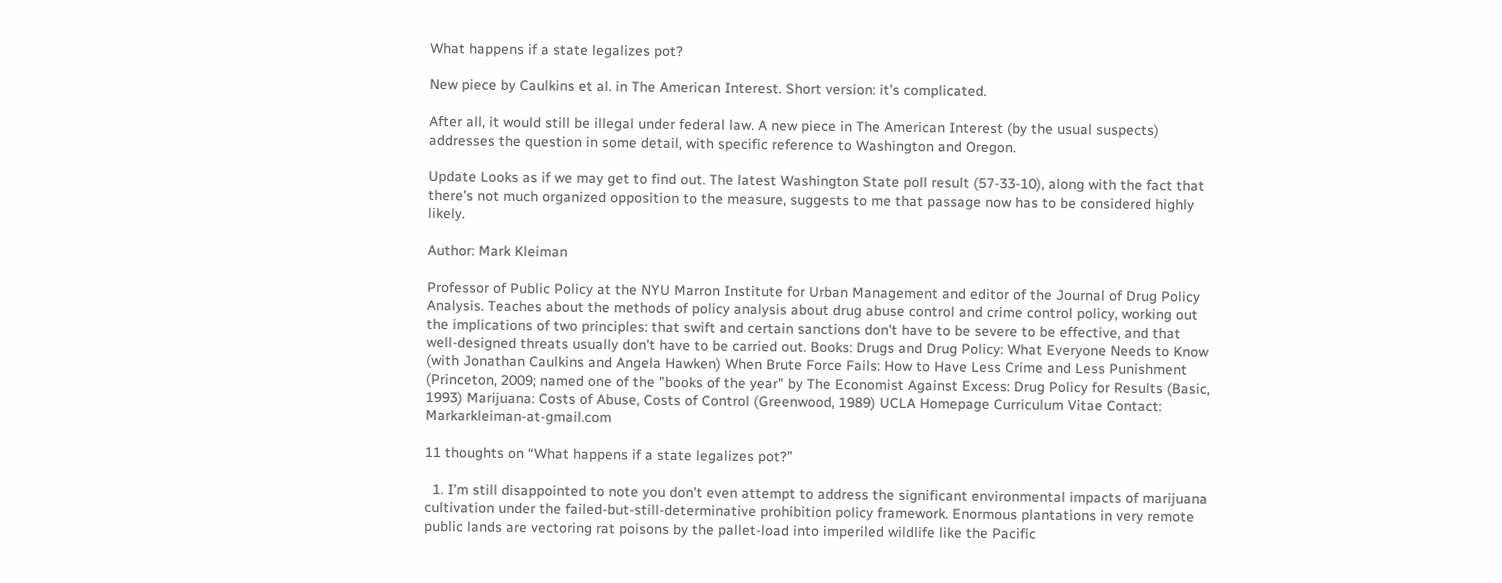What happens if a state legalizes pot?

New piece by Caulkins et al. in The American Interest. Short version: it’s complicated.

After all, it would still be illegal under federal law. A new piece in The American Interest (by the usual suspects) addresses the question in some detail, with specific reference to Washington and Oregon.

Update Looks as if we may get to find out. The latest Washington State poll result (57-33-10), along with the fact that there’s not much organized opposition to the measure, suggests to me that passage now has to be considered highly likely.

Author: Mark Kleiman

Professor of Public Policy at the NYU Marron Institute for Urban Management and editor of the Journal of Drug Policy Analysis. Teaches about the methods of policy analysis about drug abuse control and crime control policy, working out the implications of two principles: that swift and certain sanctions don't have to be severe to be effective, and that well-designed threats usually don't have to be carried out. Books: Drugs and Drug Policy: What Everyone Needs to Know (with Jonathan Caulkins and Angela Hawken) When Brute Force Fails: How to Have Less Crime and Less Punishment (Princeton, 2009; named one of the "books of the year" by The Economist Against Excess: Drug Policy for Results (Basic, 1993) Marijuana: Costs of Abuse, Costs of Control (Greenwood, 1989) UCLA Homepage Curriculum Vitae Contact: Markarkleiman-at-gmail.com

11 thoughts on “What happens if a state legalizes pot?”

  1. I’m still disappointed to note you don’t even attempt to address the significant environmental impacts of marijuana cultivation under the failed-but-still-determinative prohibition policy framework. Enormous plantations in very remote public lands are vectoring rat poisons by the pallet-load into imperiled wildlife like the Pacific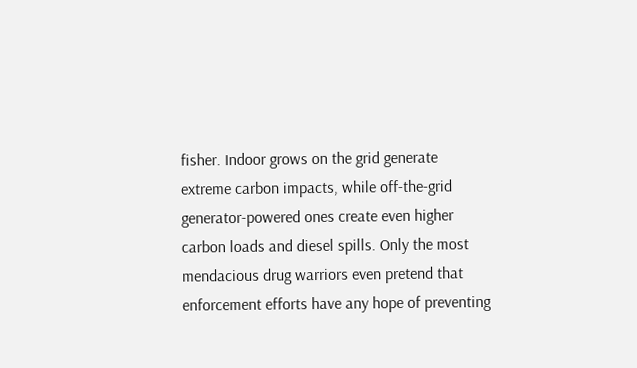fisher. Indoor grows on the grid generate extreme carbon impacts, while off-the-grid generator-powered ones create even higher carbon loads and diesel spills. Only the most mendacious drug warriors even pretend that enforcement efforts have any hope of preventing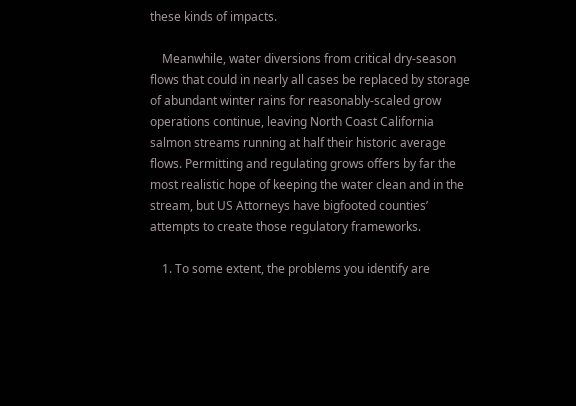these kinds of impacts.

    Meanwhile, water diversions from critical dry-season flows that could in nearly all cases be replaced by storage of abundant winter rains for reasonably-scaled grow operations continue, leaving North Coast California salmon streams running at half their historic average flows. Permitting and regulating grows offers by far the most realistic hope of keeping the water clean and in the stream, but US Attorneys have bigfooted counties’ attempts to create those regulatory frameworks.

    1. To some extent, the problems you identify are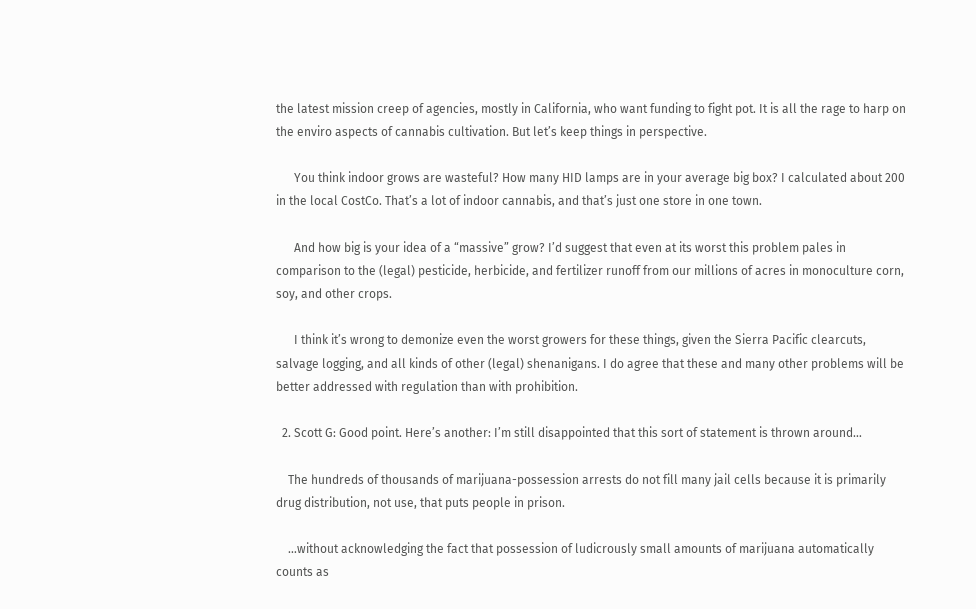the latest mission creep of agencies, mostly in California, who want funding to fight pot. It is all the rage to harp on the enviro aspects of cannabis cultivation. But let’s keep things in perspective.

      You think indoor grows are wasteful? How many HID lamps are in your average big box? I calculated about 200 in the local CostCo. That’s a lot of indoor cannabis, and that’s just one store in one town.

      And how big is your idea of a “massive” grow? I’d suggest that even at its worst this problem pales in comparison to the (legal) pesticide, herbicide, and fertilizer runoff from our millions of acres in monoculture corn, soy, and other crops.

      I think it’s wrong to demonize even the worst growers for these things, given the Sierra Pacific clearcuts, salvage logging, and all kinds of other (legal) shenanigans. I do agree that these and many other problems will be better addressed with regulation than with prohibition.

  2. Scott G: Good point. Here’s another: I’m still disappointed that this sort of statement is thrown around…

    The hundreds of thousands of marijuana-possession arrests do not fill many jail cells because it is primarily drug distribution, not use, that puts people in prison.

    …without acknowledging the fact that possession of ludicrously small amounts of marijuana automatically counts as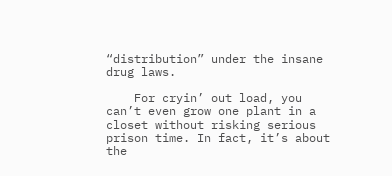“distribution” under the insane drug laws.

    For cryin’ out load, you can’t even grow one plant in a closet without risking serious prison time. In fact, it’s about the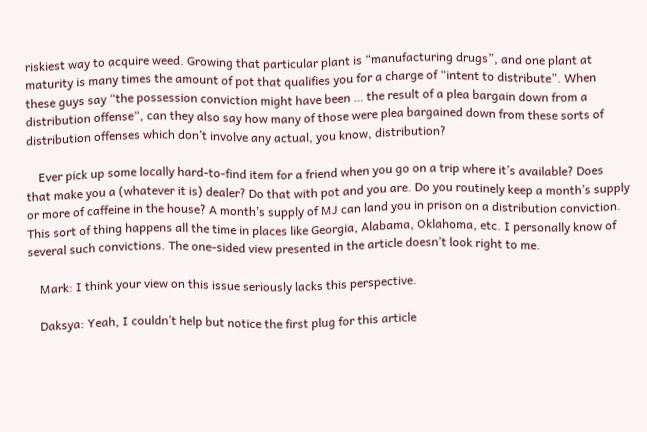riskiest way to acquire weed. Growing that particular plant is “manufacturing drugs”, and one plant at maturity is many times the amount of pot that qualifies you for a charge of “intent to distribute”. When these guys say “the possession conviction might have been … the result of a plea bargain down from a distribution offense“, can they also say how many of those were plea bargained down from these sorts of distribution offenses which don’t involve any actual, you know, distribution?

    Ever pick up some locally hard-to-find item for a friend when you go on a trip where it’s available? Does that make you a (whatever it is) dealer? Do that with pot and you are. Do you routinely keep a month’s supply or more of caffeine in the house? A month’s supply of MJ can land you in prison on a distribution conviction. This sort of thing happens all the time in places like Georgia, Alabama, Oklahoma, etc. I personally know of several such convictions. The one-sided view presented in the article doesn’t look right to me.

    Mark: I think your view on this issue seriously lacks this perspective.

    Daksya: Yeah, I couldn’t help but notice the first plug for this article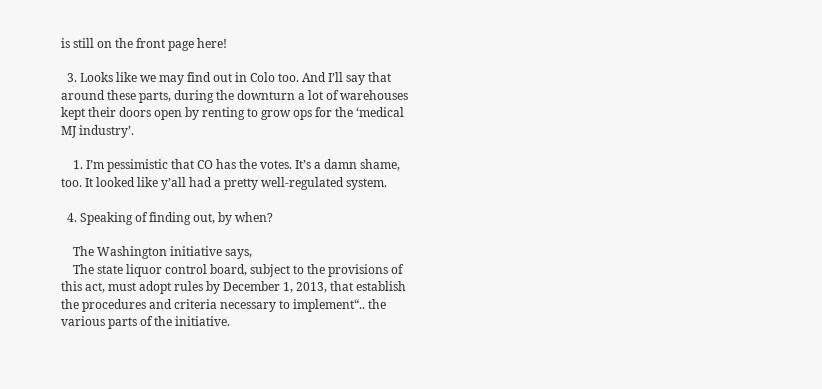is still on the front page here!

  3. Looks like we may find out in Colo too. And I’ll say that around these parts, during the downturn a lot of warehouses kept their doors open by renting to grow ops for the ‘medical MJ industry’.

    1. I’m pessimistic that CO has the votes. It’s a damn shame, too. It looked like y’all had a pretty well-regulated system.

  4. Speaking of finding out, by when?

    The Washington initiative says,
    The state liquor control board, subject to the provisions of this act, must adopt rules by December 1, 2013, that establish the procedures and criteria necessary to implement“.. the various parts of the initiative.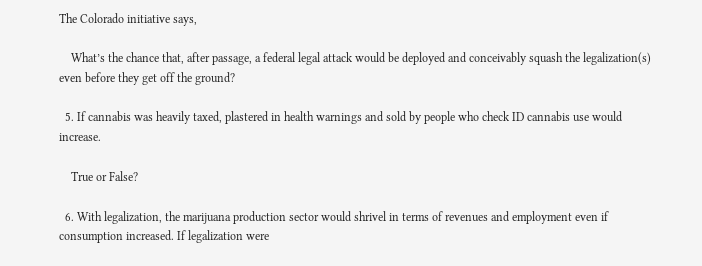The Colorado initiative says,

    What’s the chance that, after passage, a federal legal attack would be deployed and conceivably squash the legalization(s) even before they get off the ground?

  5. If cannabis was heavily taxed, plastered in health warnings and sold by people who check ID cannabis use would increase.

    True or False?

  6. With legalization, the marijuana production sector would shrivel in terms of revenues and employment even if consumption increased. If legalization were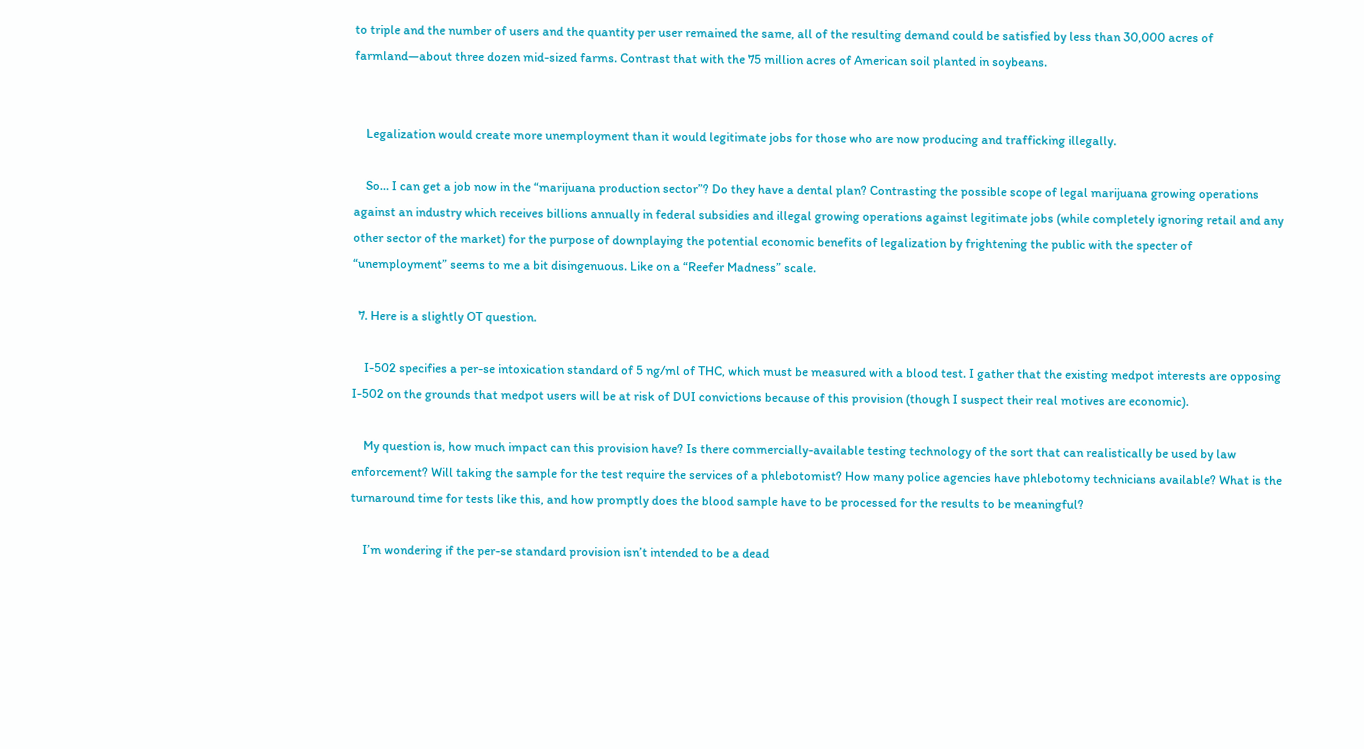to triple and the number of users and the quantity per user remained the same, all of the resulting demand could be satisfied by less than 30,000 acres of farmland—about three dozen mid-sized farms. Contrast that with the 75 million acres of American soil planted in soybeans.


    Legalization would create more unemployment than it would legitimate jobs for those who are now producing and trafficking illegally.

    So… I can get a job now in the “marijuana production sector”? Do they have a dental plan? Contrasting the possible scope of legal marijuana growing operations against an industry which receives billions annually in federal subsidies and illegal growing operations against legitimate jobs (while completely ignoring retail and any other sector of the market) for the purpose of downplaying the potential economic benefits of legalization by frightening the public with the specter of “unemployment” seems to me a bit disingenuous. Like on a “Reefer Madness” scale.

  7. Here is a slightly OT question.

    I-502 specifies a per-se intoxication standard of 5 ng/ml of THC, which must be measured with a blood test. I gather that the existing medpot interests are opposing I-502 on the grounds that medpot users will be at risk of DUI convictions because of this provision (though I suspect their real motives are economic).

    My question is, how much impact can this provision have? Is there commercially-available testing technology of the sort that can realistically be used by law enforcement? Will taking the sample for the test require the services of a phlebotomist? How many police agencies have phlebotomy technicians available? What is the turnaround time for tests like this, and how promptly does the blood sample have to be processed for the results to be meaningful?

    I’m wondering if the per-se standard provision isn’t intended to be a dead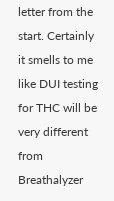letter from the start. Certainly it smells to me like DUI testing for THC will be very different from Breathalyzer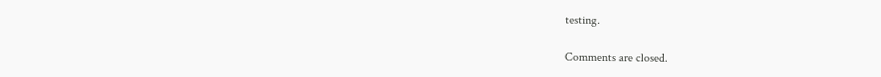testing.

Comments are closed.